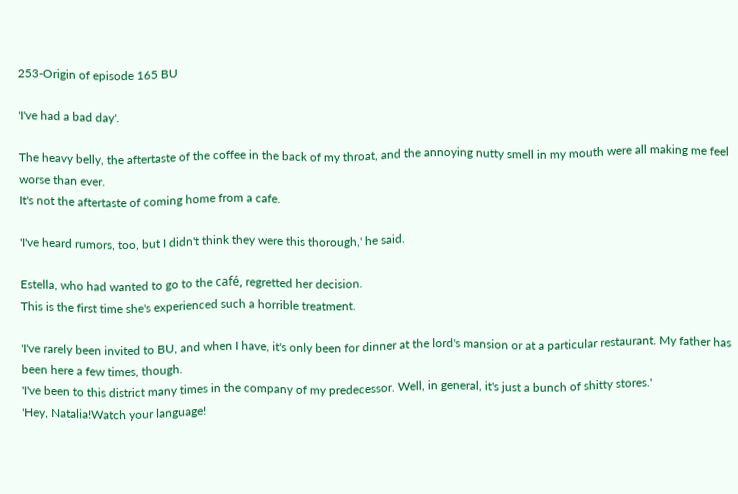253-Origin of episode 165 BU

'I've had a bad day'.

The heavy belly, the aftertaste of the coffee in the back of my throat, and the annoying nutty smell in my mouth were all making me feel worse than ever.
It's not the aftertaste of coming home from a cafe.

'I've heard rumors, too, but I didn't think they were this thorough,' he said.

Estella, who had wanted to go to the café, regretted her decision.
This is the first time she's experienced such a horrible treatment.

'I've rarely been invited to BU, and when I have, it's only been for dinner at the lord's mansion or at a particular restaurant. My father has been here a few times, though.
'I've been to this district many times in the company of my predecessor. Well, in general, it's just a bunch of shitty stores.'
'Hey, Natalia!Watch your language!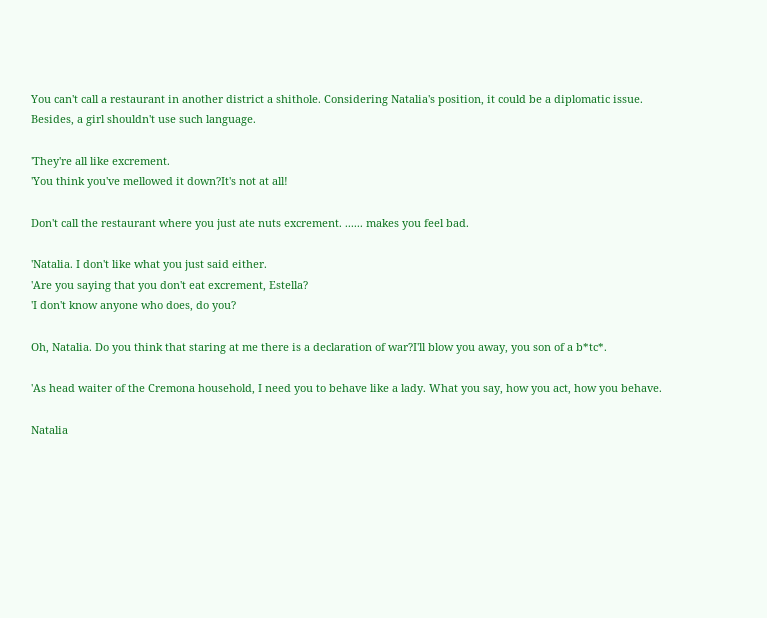You can't call a restaurant in another district a shithole. Considering Natalia's position, it could be a diplomatic issue.
Besides, a girl shouldn't use such language.

'They're all like excrement.
'You think you've mellowed it down?It's not at all!

Don't call the restaurant where you just ate nuts excrement. ...... makes you feel bad.

'Natalia. I don't like what you just said either.
'Are you saying that you don't eat excrement, Estella?
'I don't know anyone who does, do you?

Oh, Natalia. Do you think that staring at me there is a declaration of war?I'll blow you away, you son of a b*tc*.

'As head waiter of the Cremona household, I need you to behave like a lady. What you say, how you act, how you behave.

Natalia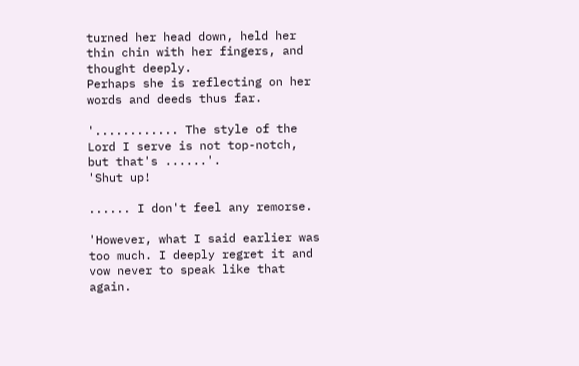turned her head down, held her thin chin with her fingers, and thought deeply.
Perhaps she is reflecting on her words and deeds thus far.

'............ The style of the Lord I serve is not top-notch, but that's ......'.
'Shut up!

...... I don't feel any remorse.

'However, what I said earlier was too much. I deeply regret it and vow never to speak like that again.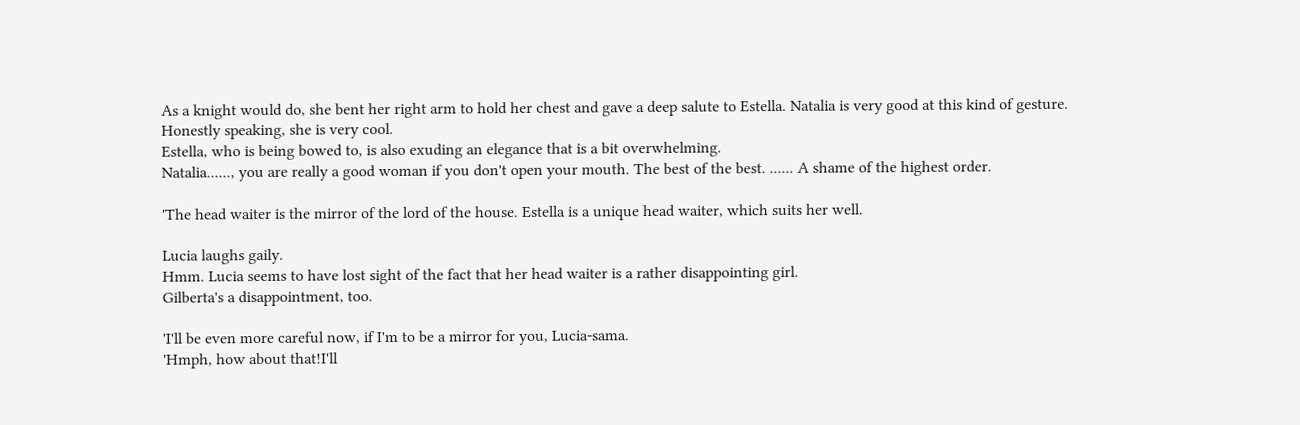As a knight would do, she bent her right arm to hold her chest and gave a deep salute to Estella. Natalia is very good at this kind of gesture. Honestly speaking, she is very cool.
Estella, who is being bowed to, is also exuding an elegance that is a bit overwhelming.
Natalia......, you are really a good woman if you don't open your mouth. The best of the best. ...... A shame of the highest order.

'The head waiter is the mirror of the lord of the house. Estella is a unique head waiter, which suits her well.

Lucia laughs gaily.
Hmm. Lucia seems to have lost sight of the fact that her head waiter is a rather disappointing girl.
Gilberta's a disappointment, too.

'I'll be even more careful now, if I'm to be a mirror for you, Lucia-sama.
'Hmph, how about that!I'll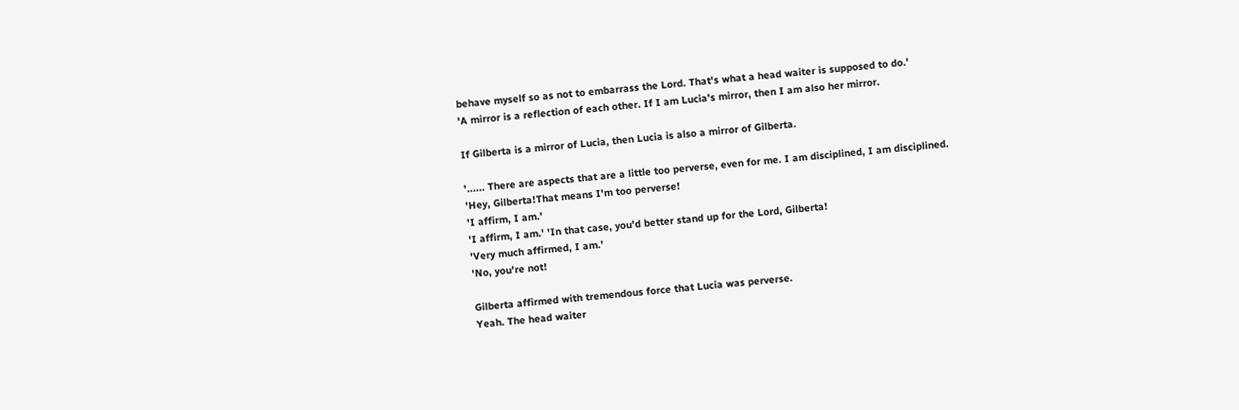behave myself so as not to embarrass the Lord. That's what a head waiter is supposed to do.'
'A mirror is a reflection of each other. If I am Lucia's mirror, then I am also her mirror.

If Gilberta is a mirror of Lucia, then Lucia is also a mirror of Gilberta.

'...... There are aspects that are a little too perverse, even for me. I am disciplined, I am disciplined.
'Hey, Gilberta!That means I'm too perverse!
'I affirm, I am.'
'I affirm, I am.' 'In that case, you'd better stand up for the Lord, Gilberta!
'Very much affirmed, I am.'
'No, you're not!

Gilberta affirmed with tremendous force that Lucia was perverse.
Yeah. The head waiter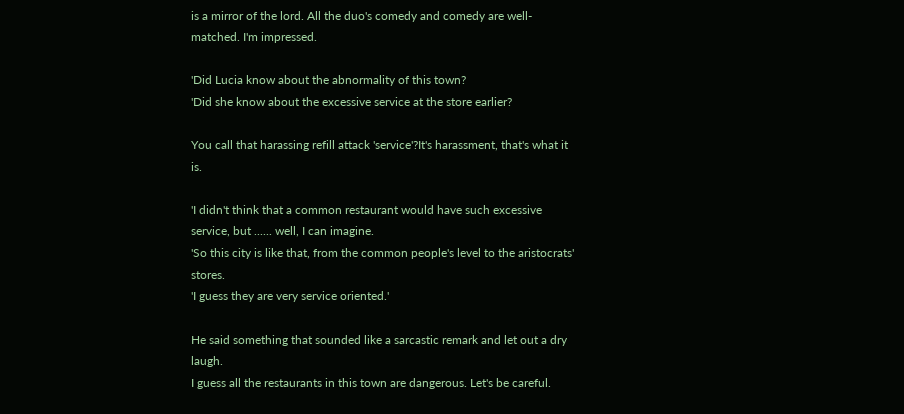is a mirror of the lord. All the duo's comedy and comedy are well-matched. I'm impressed.

'Did Lucia know about the abnormality of this town?
'Did she know about the excessive service at the store earlier?

You call that harassing refill attack 'service'?It's harassment, that's what it is.

'I didn't think that a common restaurant would have such excessive service, but ...... well, I can imagine.
'So this city is like that, from the common people's level to the aristocrats' stores.
'I guess they are very service oriented.'

He said something that sounded like a sarcastic remark and let out a dry laugh.
I guess all the restaurants in this town are dangerous. Let's be careful.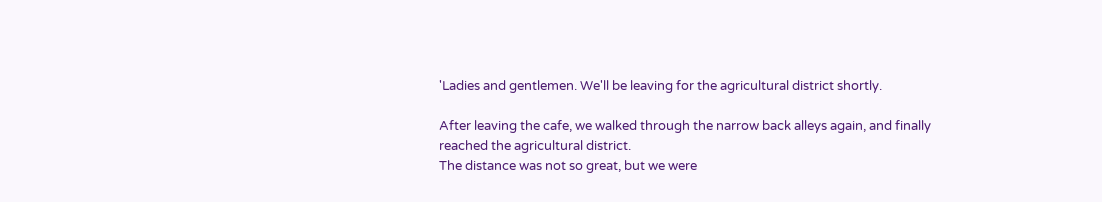'Ladies and gentlemen. We'll be leaving for the agricultural district shortly.

After leaving the cafe, we walked through the narrow back alleys again, and finally reached the agricultural district.
The distance was not so great, but we were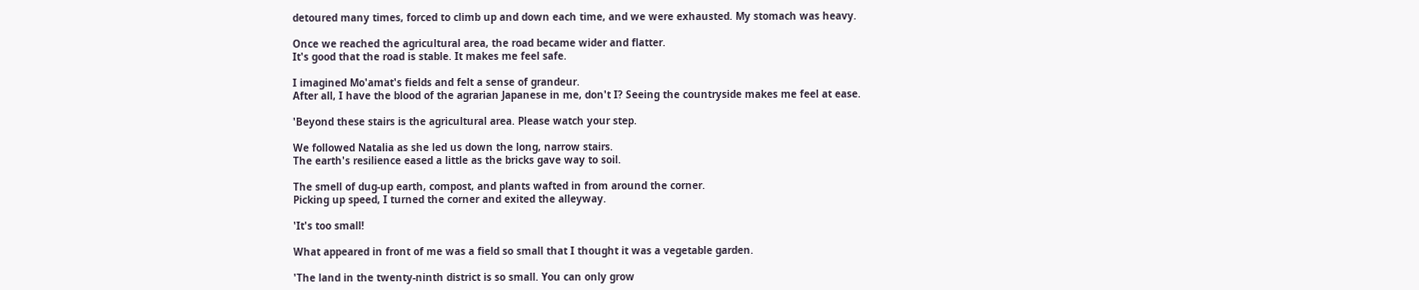detoured many times, forced to climb up and down each time, and we were exhausted. My stomach was heavy.

Once we reached the agricultural area, the road became wider and flatter.
It's good that the road is stable. It makes me feel safe.

I imagined Mo'amat's fields and felt a sense of grandeur.
After all, I have the blood of the agrarian Japanese in me, don't I? Seeing the countryside makes me feel at ease.

'Beyond these stairs is the agricultural area. Please watch your step.

We followed Natalia as she led us down the long, narrow stairs.
The earth's resilience eased a little as the bricks gave way to soil.

The smell of dug-up earth, compost, and plants wafted in from around the corner.
Picking up speed, I turned the corner and exited the alleyway.

'It's too small!

What appeared in front of me was a field so small that I thought it was a vegetable garden.

'The land in the twenty-ninth district is so small. You can only grow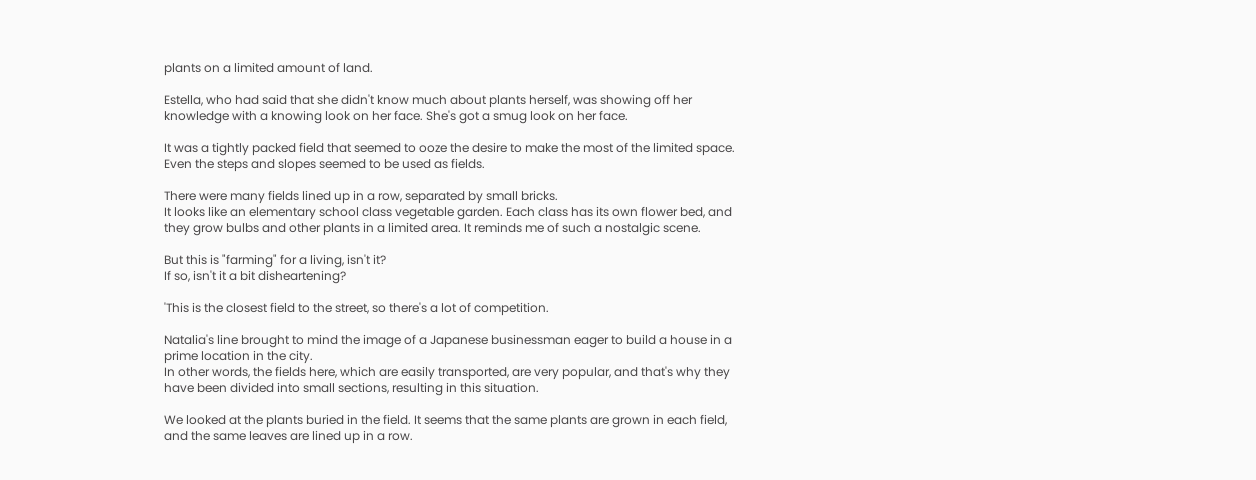plants on a limited amount of land.

Estella, who had said that she didn't know much about plants herself, was showing off her knowledge with a knowing look on her face. She's got a smug look on her face.

It was a tightly packed field that seemed to ooze the desire to make the most of the limited space.
Even the steps and slopes seemed to be used as fields.

There were many fields lined up in a row, separated by small bricks.
It looks like an elementary school class vegetable garden. Each class has its own flower bed, and they grow bulbs and other plants in a limited area. It reminds me of such a nostalgic scene.

But this is "farming" for a living, isn't it?
If so, isn't it a bit disheartening?

'This is the closest field to the street, so there's a lot of competition.

Natalia's line brought to mind the image of a Japanese businessman eager to build a house in a prime location in the city.
In other words, the fields here, which are easily transported, are very popular, and that's why they have been divided into small sections, resulting in this situation.

We looked at the plants buried in the field. It seems that the same plants are grown in each field, and the same leaves are lined up in a row.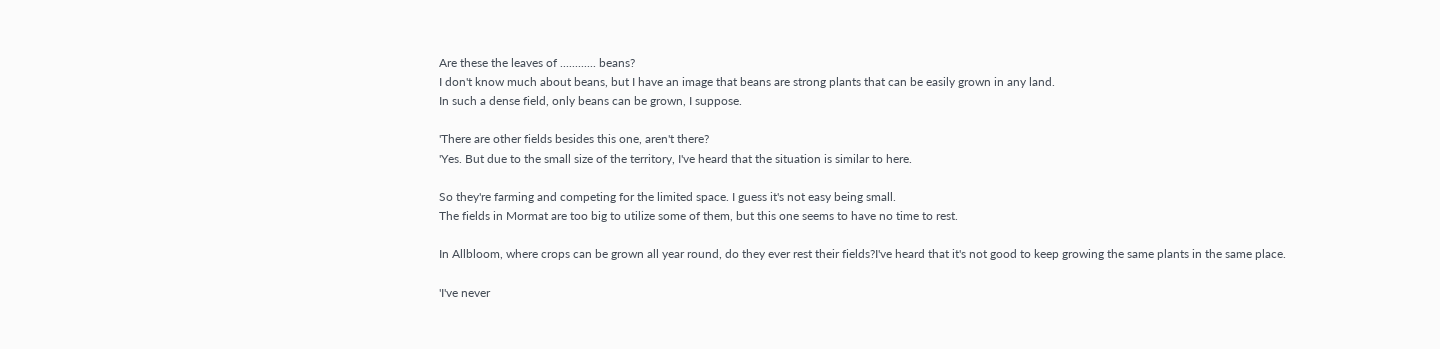Are these the leaves of ............ beans?
I don't know much about beans, but I have an image that beans are strong plants that can be easily grown in any land.
In such a dense field, only beans can be grown, I suppose.

'There are other fields besides this one, aren't there?
'Yes. But due to the small size of the territory, I've heard that the situation is similar to here.

So they're farming and competing for the limited space. I guess it's not easy being small.
The fields in Mormat are too big to utilize some of them, but this one seems to have no time to rest.

In Allbloom, where crops can be grown all year round, do they ever rest their fields?I've heard that it's not good to keep growing the same plants in the same place.

'I've never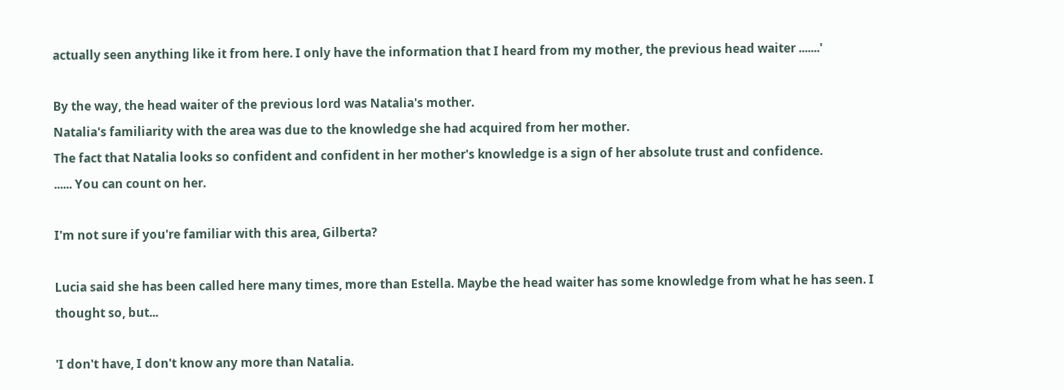actually seen anything like it from here. I only have the information that I heard from my mother, the previous head waiter .......'

By the way, the head waiter of the previous lord was Natalia's mother.
Natalia's familiarity with the area was due to the knowledge she had acquired from her mother.
The fact that Natalia looks so confident and confident in her mother's knowledge is a sign of her absolute trust and confidence.
...... You can count on her.

I'm not sure if you're familiar with this area, Gilberta?

Lucia said she has been called here many times, more than Estella. Maybe the head waiter has some knowledge from what he has seen. I thought so, but...

'I don't have, I don't know any more than Natalia.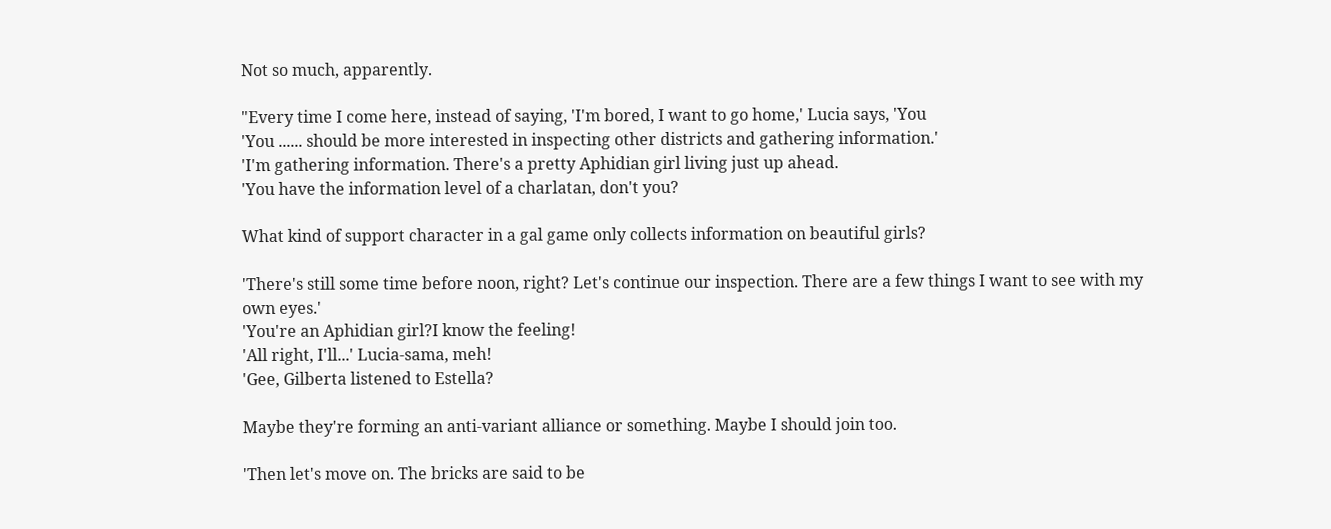Not so much, apparently.

"Every time I come here, instead of saying, 'I'm bored, I want to go home,' Lucia says, 'You
'You ...... should be more interested in inspecting other districts and gathering information.'
'I'm gathering information. There's a pretty Aphidian girl living just up ahead.
'You have the information level of a charlatan, don't you?

What kind of support character in a gal game only collects information on beautiful girls?

'There's still some time before noon, right? Let's continue our inspection. There are a few things I want to see with my own eyes.'
'You're an Aphidian girl?I know the feeling!
'All right, I'll...' Lucia-sama, meh!
'Gee, Gilberta listened to Estella?

Maybe they're forming an anti-variant alliance or something. Maybe I should join too.

'Then let's move on. The bricks are said to be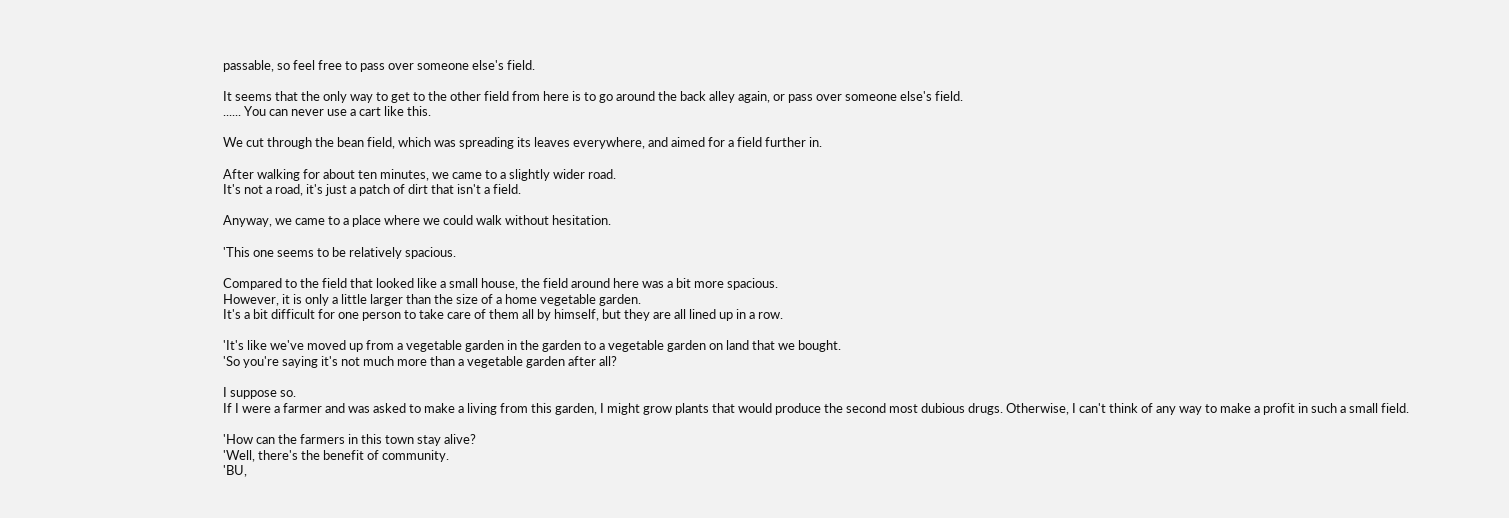passable, so feel free to pass over someone else's field.

It seems that the only way to get to the other field from here is to go around the back alley again, or pass over someone else's field.
...... You can never use a cart like this.

We cut through the bean field, which was spreading its leaves everywhere, and aimed for a field further in.

After walking for about ten minutes, we came to a slightly wider road.
It's not a road, it's just a patch of dirt that isn't a field.

Anyway, we came to a place where we could walk without hesitation.

'This one seems to be relatively spacious.

Compared to the field that looked like a small house, the field around here was a bit more spacious.
However, it is only a little larger than the size of a home vegetable garden.
It's a bit difficult for one person to take care of them all by himself, but they are all lined up in a row.

'It's like we've moved up from a vegetable garden in the garden to a vegetable garden on land that we bought.
'So you're saying it's not much more than a vegetable garden after all?

I suppose so.
If I were a farmer and was asked to make a living from this garden, I might grow plants that would produce the second most dubious drugs. Otherwise, I can't think of any way to make a profit in such a small field.

'How can the farmers in this town stay alive?
'Well, there's the benefit of community.
'BU,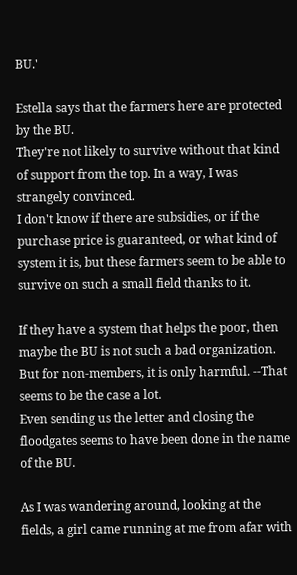BU.'

Estella says that the farmers here are protected by the BU.
They're not likely to survive without that kind of support from the top. In a way, I was strangely convinced.
I don't know if there are subsidies, or if the purchase price is guaranteed, or what kind of system it is, but these farmers seem to be able to survive on such a small field thanks to it.

If they have a system that helps the poor, then maybe the BU is not such a bad organization.
But for non-members, it is only harmful. --That seems to be the case a lot.
Even sending us the letter and closing the floodgates seems to have been done in the name of the BU.

As I was wandering around, looking at the fields, a girl came running at me from afar with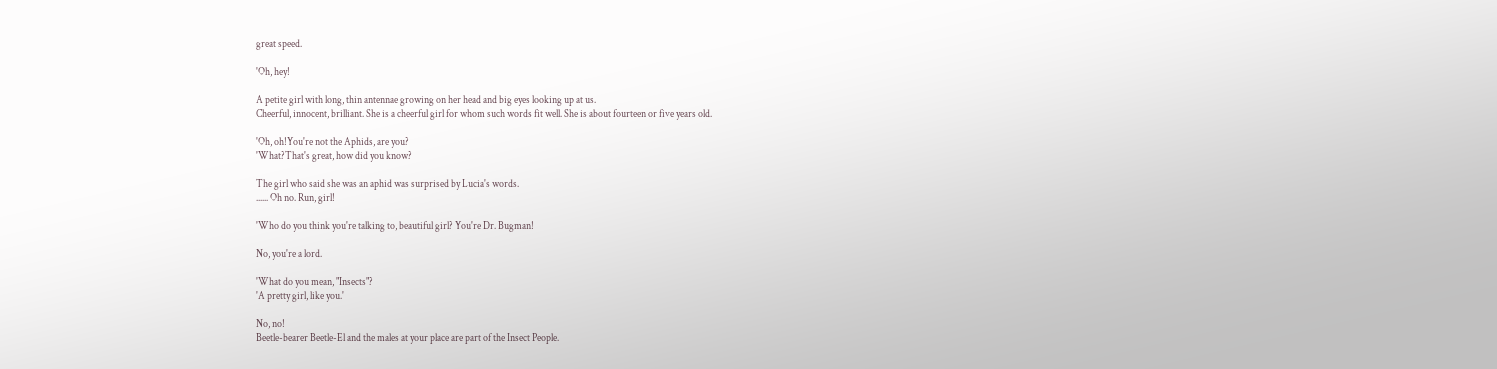great speed.

'Oh, hey!

A petite girl with long, thin antennae growing on her head and big eyes looking up at us.
Cheerful, innocent, brilliant. She is a cheerful girl for whom such words fit well. She is about fourteen or five years old.

'Oh, oh!You're not the Aphids, are you?
'What?That's great, how did you know?

The girl who said she was an aphid was surprised by Lucia's words.
...... Oh no. Run, girl!

'Who do you think you're talking to, beautiful girl? You're Dr. Bugman!

No, you're a lord.

'What do you mean, "Insects"?
'A pretty girl, like you.'

No, no!
Beetle-bearer Beetle-El and the males at your place are part of the Insect People.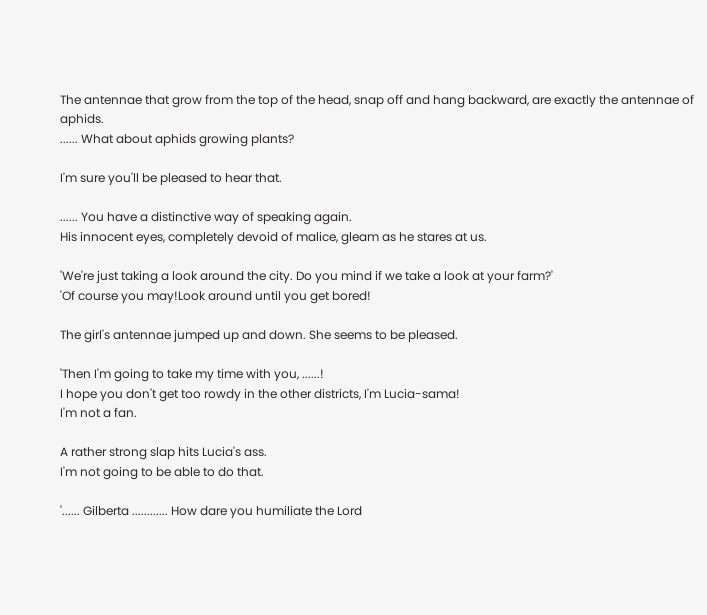The antennae that grow from the top of the head, snap off and hang backward, are exactly the antennae of aphids.
...... What about aphids growing plants?

I'm sure you'll be pleased to hear that.

...... You have a distinctive way of speaking again.
His innocent eyes, completely devoid of malice, gleam as he stares at us.

'We're just taking a look around the city. Do you mind if we take a look at your farm?'
'Of course you may!Look around until you get bored!

The girl's antennae jumped up and down. She seems to be pleased.

'Then I'm going to take my time with you, ......!
I hope you don't get too rowdy in the other districts, I'm Lucia-sama!
I'm not a fan.

A rather strong slap hits Lucia's ass.
I'm not going to be able to do that.

'...... Gilberta ............ How dare you humiliate the Lord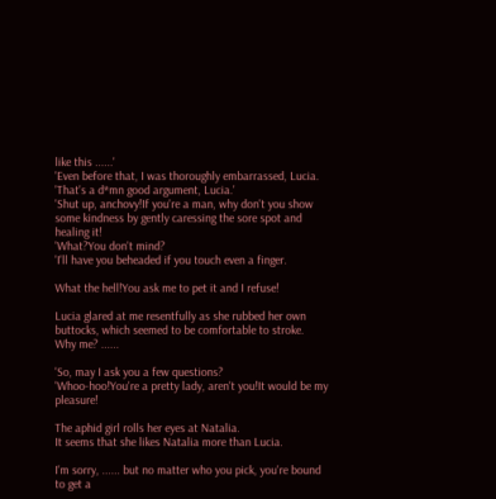like this ......'
'Even before that, I was thoroughly embarrassed, Lucia.
'That's a d*mn good argument, Lucia.'
'Shut up, anchovy!If you're a man, why don't you show some kindness by gently caressing the sore spot and healing it!
'What?You don't mind?
'I'll have you beheaded if you touch even a finger.

What the hell!You ask me to pet it and I refuse!

Lucia glared at me resentfully as she rubbed her own buttocks, which seemed to be comfortable to stroke.
Why me? ......

'So, may I ask you a few questions?
'Whoo-hoo!You're a pretty lady, aren't you!It would be my pleasure!

The aphid girl rolls her eyes at Natalia.
It seems that she likes Natalia more than Lucia.

I'm sorry, ...... but no matter who you pick, you're bound to get a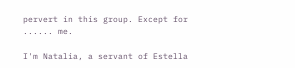pervert in this group. Except for ...... me.

I'm Natalia, a servant of Estella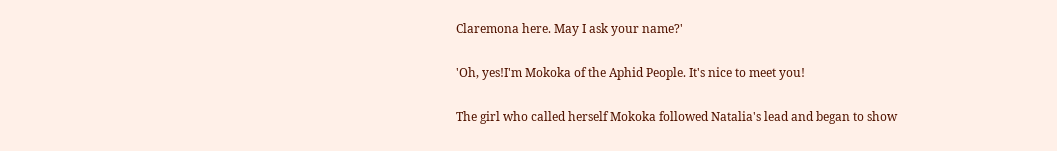Claremona here. May I ask your name?'

'Oh, yes!I'm Mokoka of the Aphid People. It's nice to meet you!

The girl who called herself Mokoka followed Natalia's lead and began to show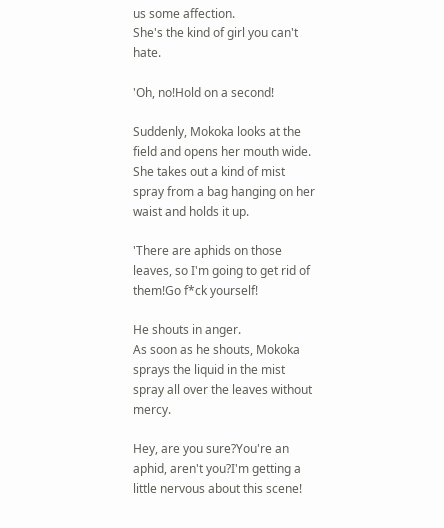us some affection.
She's the kind of girl you can't hate.

'Oh, no!Hold on a second!

Suddenly, Mokoka looks at the field and opens her mouth wide.
She takes out a kind of mist spray from a bag hanging on her waist and holds it up.

'There are aphids on those leaves, so I'm going to get rid of them!Go f*ck yourself!

He shouts in anger.
As soon as he shouts, Mokoka sprays the liquid in the mist spray all over the leaves without mercy.

Hey, are you sure?You're an aphid, aren't you?I'm getting a little nervous about this scene!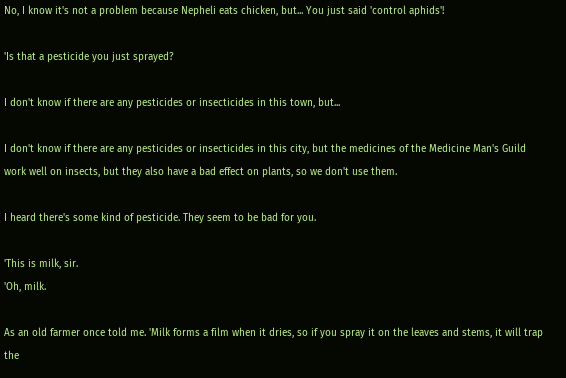No, I know it's not a problem because Nepheli eats chicken, but... You just said 'control aphids'!

'Is that a pesticide you just sprayed?

I don't know if there are any pesticides or insecticides in this town, but...

I don't know if there are any pesticides or insecticides in this city, but the medicines of the Medicine Man's Guild work well on insects, but they also have a bad effect on plants, so we don't use them.

I heard there's some kind of pesticide. They seem to be bad for you.

'This is milk, sir.
'Oh, milk.

As an old farmer once told me. 'Milk forms a film when it dries, so if you spray it on the leaves and stems, it will trap the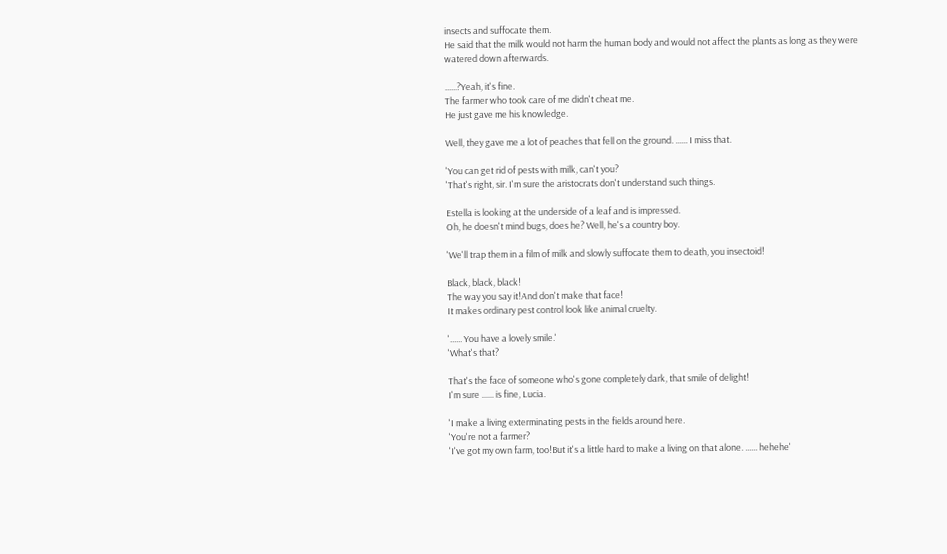insects and suffocate them.
He said that the milk would not harm the human body and would not affect the plants as long as they were watered down afterwards.

......?Yeah, it's fine.
The farmer who took care of me didn't cheat me.
He just gave me his knowledge.

Well, they gave me a lot of peaches that fell on the ground. ...... I miss that.

'You can get rid of pests with milk, can't you?
'That's right, sir. I'm sure the aristocrats don't understand such things.

Estella is looking at the underside of a leaf and is impressed.
Oh, he doesn't mind bugs, does he? Well, he's a country boy.

'We'll trap them in a film of milk and slowly suffocate them to death, you insectoid!

Black, black, black!
The way you say it!And don't make that face!
It makes ordinary pest control look like animal cruelty.

'...... You have a lovely smile.'
'What's that?

That's the face of someone who's gone completely dark, that smile of delight!
I'm sure ...... is fine, Lucia.

'I make a living exterminating pests in the fields around here.
'You're not a farmer?
'I've got my own farm, too!But it's a little hard to make a living on that alone. ...... hehehe'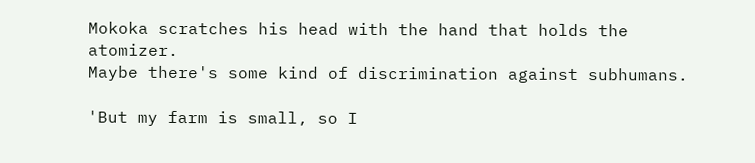Mokoka scratches his head with the hand that holds the atomizer.
Maybe there's some kind of discrimination against subhumans.

'But my farm is small, so I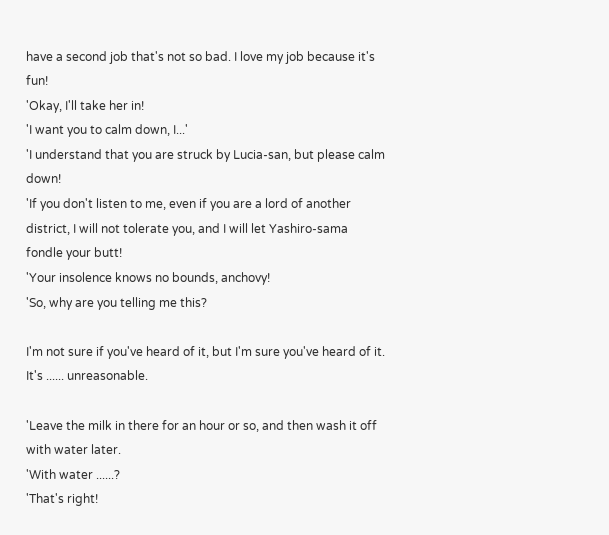have a second job that's not so bad. I love my job because it's fun!
'Okay, I'll take her in!
'I want you to calm down, I...'
'I understand that you are struck by Lucia-san, but please calm down!
'If you don't listen to me, even if you are a lord of another district, I will not tolerate you, and I will let Yashiro-sama fondle your butt!
'Your insolence knows no bounds, anchovy!
'So, why are you telling me this?

I'm not sure if you've heard of it, but I'm sure you've heard of it. It's ...... unreasonable.

'Leave the milk in there for an hour or so, and then wash it off with water later.
'With water ......?
'That's right!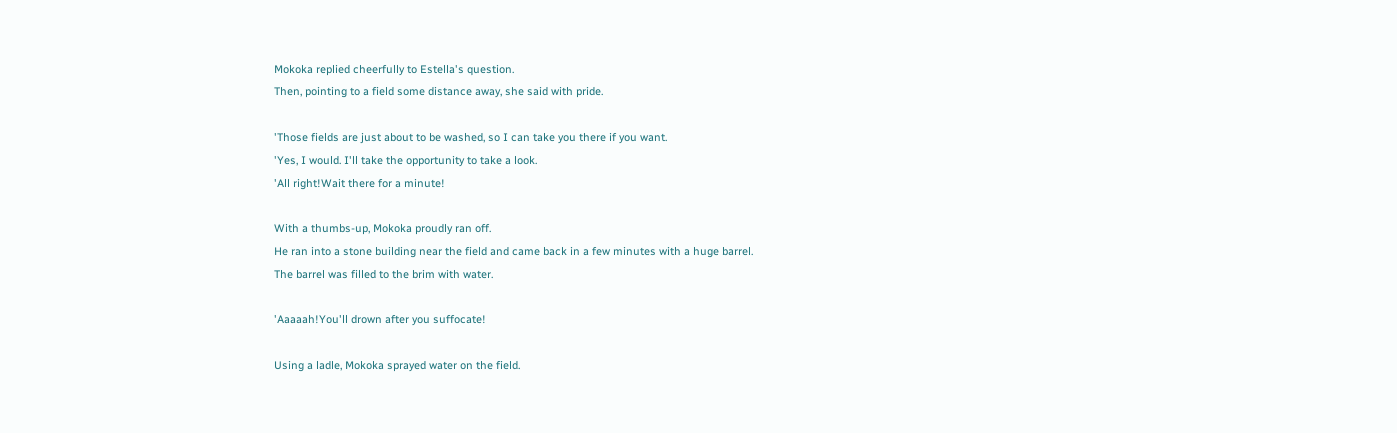Mokoka replied cheerfully to Estella's question.
Then, pointing to a field some distance away, she said with pride.

'Those fields are just about to be washed, so I can take you there if you want.
'Yes, I would. I'll take the opportunity to take a look.
'All right!Wait there for a minute!

With a thumbs-up, Mokoka proudly ran off.
He ran into a stone building near the field and came back in a few minutes with a huge barrel.
The barrel was filled to the brim with water.

'Aaaaah!You'll drown after you suffocate!

Using a ladle, Mokoka sprayed water on the field.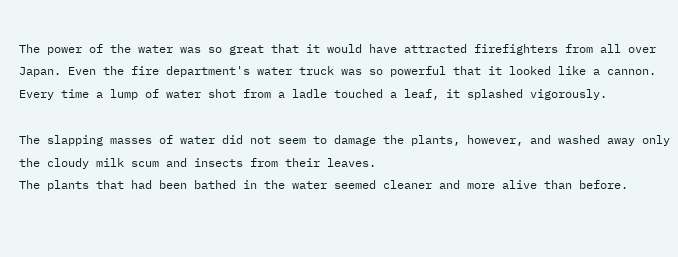The power of the water was so great that it would have attracted firefighters from all over Japan. Even the fire department's water truck was so powerful that it looked like a cannon.
Every time a lump of water shot from a ladle touched a leaf, it splashed vigorously.

The slapping masses of water did not seem to damage the plants, however, and washed away only the cloudy milk scum and insects from their leaves.
The plants that had been bathed in the water seemed cleaner and more alive than before.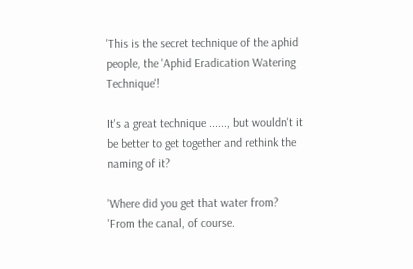'This is the secret technique of the aphid people, the 'Aphid Eradication Watering Technique'!

It's a great technique ......, but wouldn't it be better to get together and rethink the naming of it?

'Where did you get that water from?
'From the canal, of course.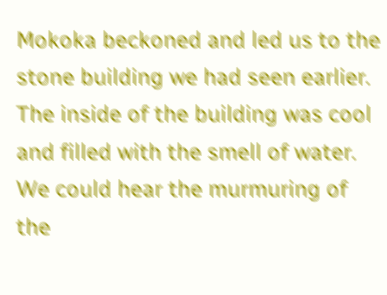Mokoka beckoned and led us to the stone building we had seen earlier.
The inside of the building was cool and filled with the smell of water.
We could hear the murmuring of the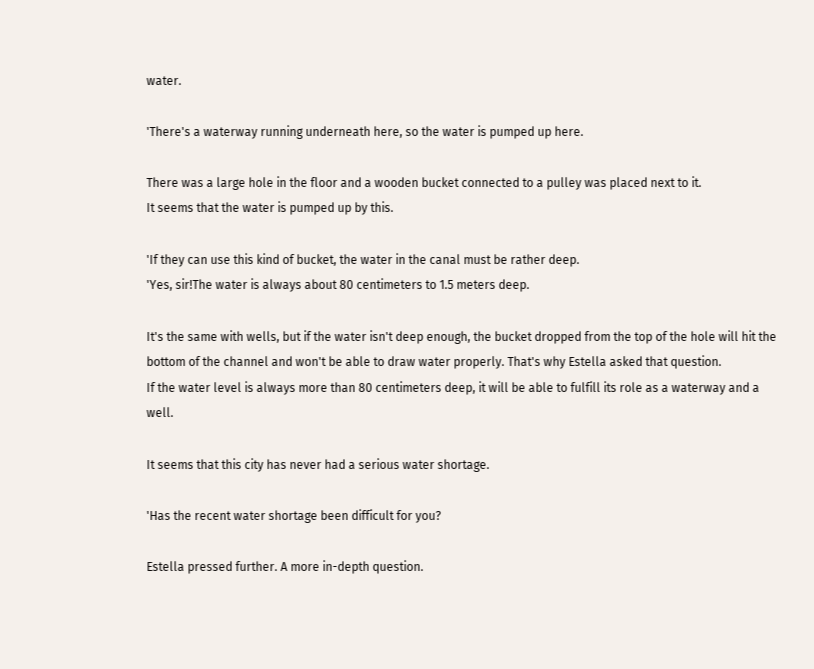water.

'There's a waterway running underneath here, so the water is pumped up here.

There was a large hole in the floor and a wooden bucket connected to a pulley was placed next to it.
It seems that the water is pumped up by this.

'If they can use this kind of bucket, the water in the canal must be rather deep.
'Yes, sir!The water is always about 80 centimeters to 1.5 meters deep.

It's the same with wells, but if the water isn't deep enough, the bucket dropped from the top of the hole will hit the bottom of the channel and won't be able to draw water properly. That's why Estella asked that question.
If the water level is always more than 80 centimeters deep, it will be able to fulfill its role as a waterway and a well.

It seems that this city has never had a serious water shortage.

'Has the recent water shortage been difficult for you?

Estella pressed further. A more in-depth question.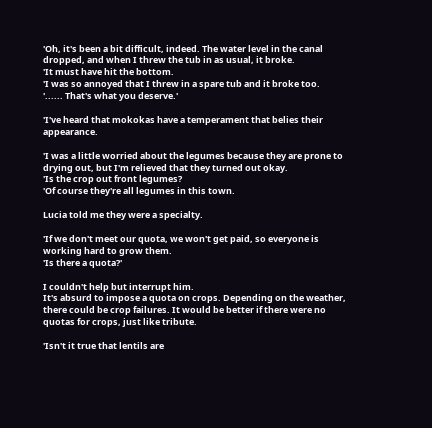'Oh, it's been a bit difficult, indeed. The water level in the canal dropped, and when I threw the tub in as usual, it broke.
'It must have hit the bottom.
'I was so annoyed that I threw in a spare tub and it broke too.
'...... That's what you deserve.'

'I've heard that mokokas have a temperament that belies their appearance.

'I was a little worried about the legumes because they are prone to drying out, but I'm relieved that they turned out okay.
'Is the crop out front legumes?
'Of course they're all legumes in this town.

Lucia told me they were a specialty.

'If we don't meet our quota, we won't get paid, so everyone is working hard to grow them.
'Is there a quota?'

I couldn't help but interrupt him.
It's absurd to impose a quota on crops. Depending on the weather, there could be crop failures. It would be better if there were no quotas for crops, just like tribute.

'Isn't it true that lentils are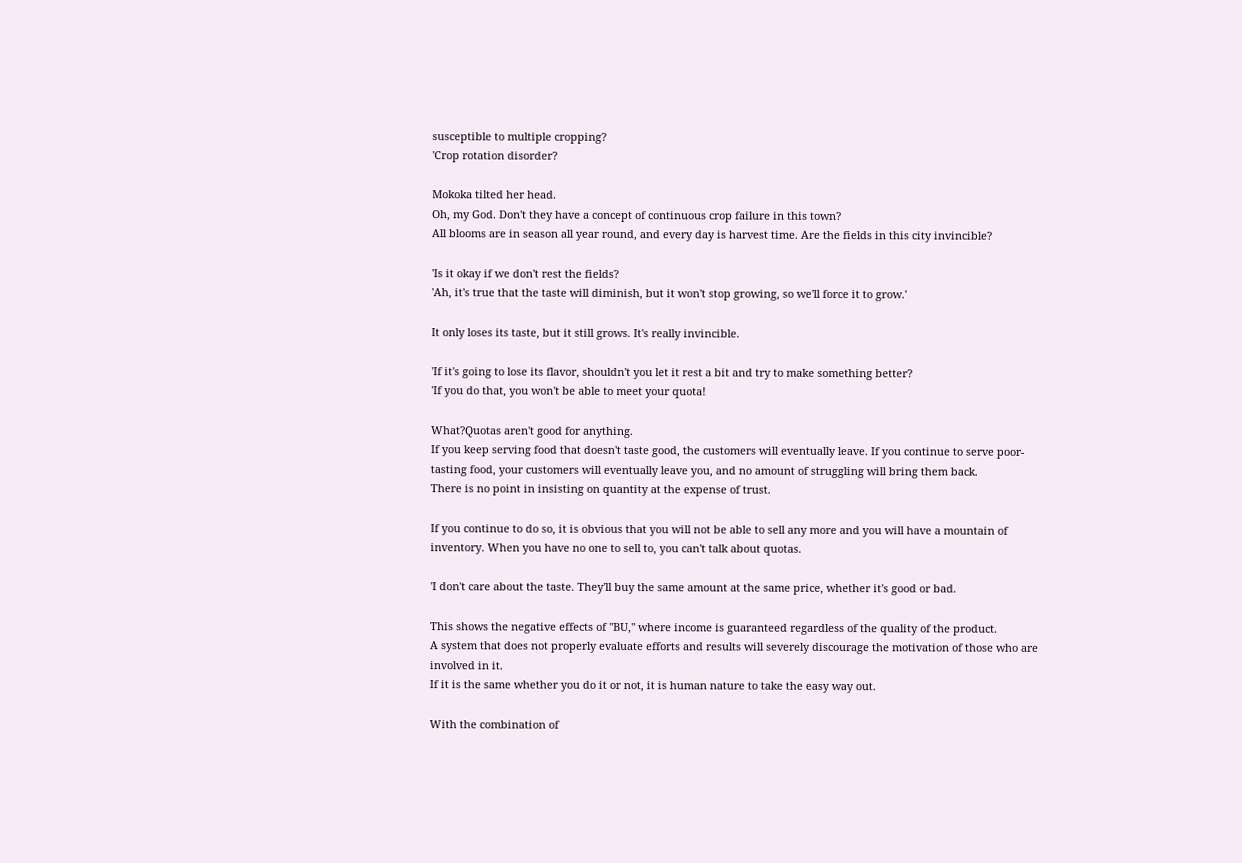susceptible to multiple cropping?
'Crop rotation disorder?

Mokoka tilted her head.
Oh, my God. Don't they have a concept of continuous crop failure in this town?
All blooms are in season all year round, and every day is harvest time. Are the fields in this city invincible?

'Is it okay if we don't rest the fields?
'Ah, it's true that the taste will diminish, but it won't stop growing, so we'll force it to grow.'

It only loses its taste, but it still grows. It's really invincible.

'If it's going to lose its flavor, shouldn't you let it rest a bit and try to make something better?
'If you do that, you won't be able to meet your quota!

What?Quotas aren't good for anything.
If you keep serving food that doesn't taste good, the customers will eventually leave. If you continue to serve poor-tasting food, your customers will eventually leave you, and no amount of struggling will bring them back.
There is no point in insisting on quantity at the expense of trust.

If you continue to do so, it is obvious that you will not be able to sell any more and you will have a mountain of inventory. When you have no one to sell to, you can't talk about quotas.

'I don't care about the taste. They'll buy the same amount at the same price, whether it's good or bad.

This shows the negative effects of "BU," where income is guaranteed regardless of the quality of the product.
A system that does not properly evaluate efforts and results will severely discourage the motivation of those who are involved in it.
If it is the same whether you do it or not, it is human nature to take the easy way out.

With the combination of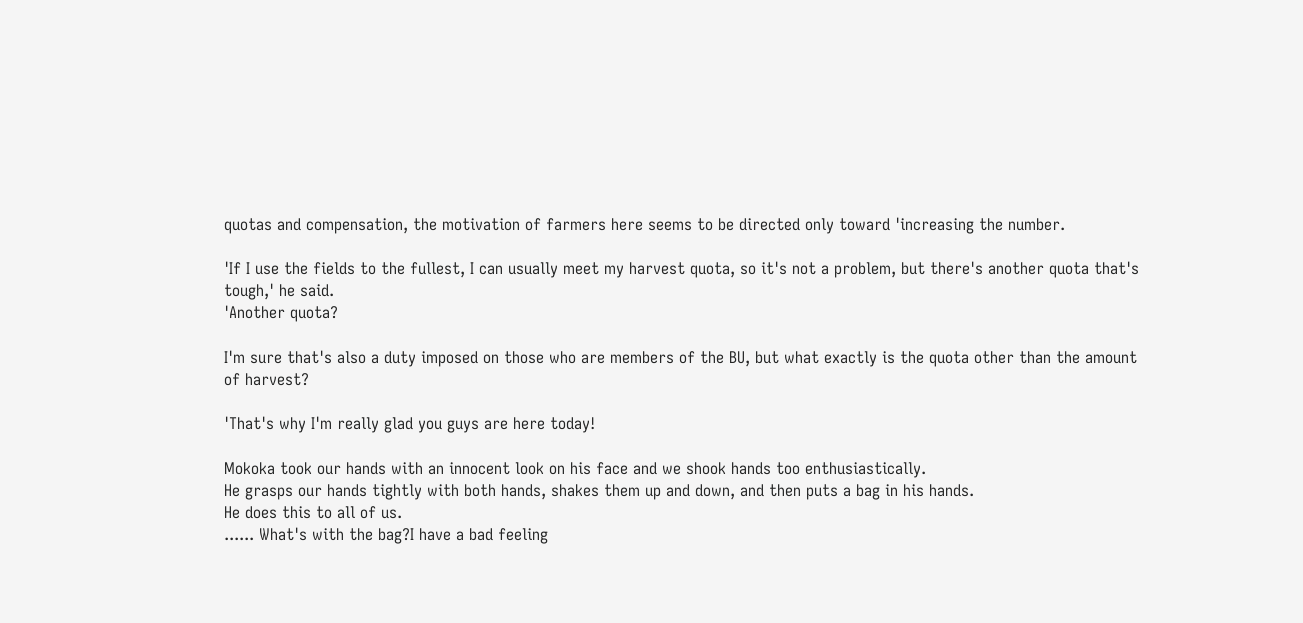quotas and compensation, the motivation of farmers here seems to be directed only toward 'increasing the number.

'If I use the fields to the fullest, I can usually meet my harvest quota, so it's not a problem, but there's another quota that's tough,' he said.
'Another quota?

I'm sure that's also a duty imposed on those who are members of the BU, but what exactly is the quota other than the amount of harvest?

'That's why I'm really glad you guys are here today!

Mokoka took our hands with an innocent look on his face and we shook hands too enthusiastically.
He grasps our hands tightly with both hands, shakes them up and down, and then puts a bag in his hands.
He does this to all of us.
...... What's with the bag?I have a bad feeling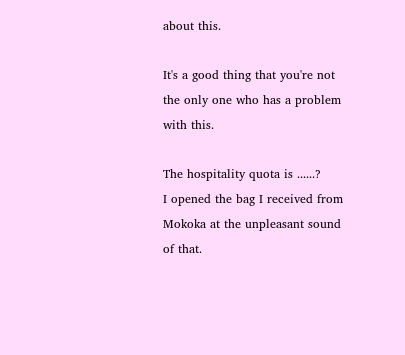about this.

It's a good thing that you're not the only one who has a problem with this.

The hospitality quota is ......?
I opened the bag I received from Mokoka at the unpleasant sound of that.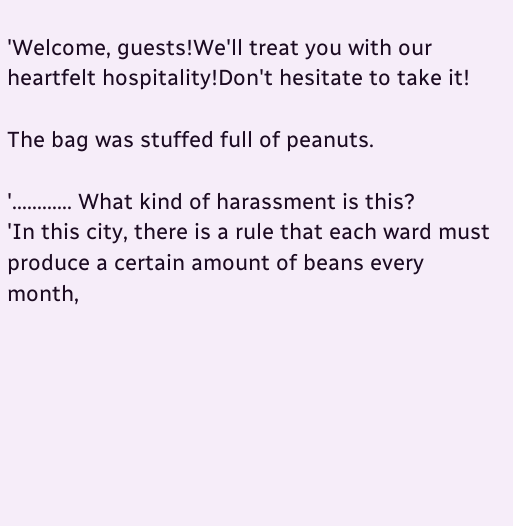'Welcome, guests!We'll treat you with our heartfelt hospitality!Don't hesitate to take it!

The bag was stuffed full of peanuts.

'............ What kind of harassment is this?
'In this city, there is a rule that each ward must produce a certain amount of beans every month,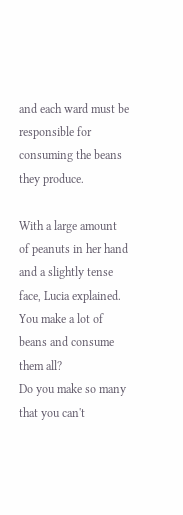and each ward must be responsible for consuming the beans they produce.

With a large amount of peanuts in her hand and a slightly tense face, Lucia explained.
You make a lot of beans and consume them all?
Do you make so many that you can't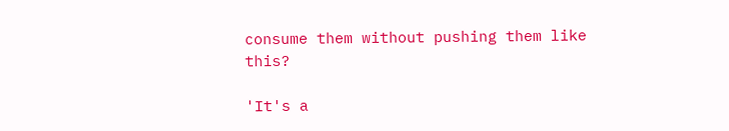consume them without pushing them like this?

'It's a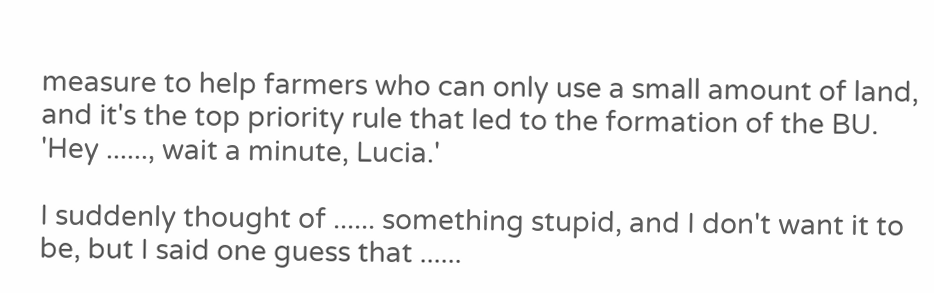measure to help farmers who can only use a small amount of land, and it's the top priority rule that led to the formation of the BU.
'Hey ......, wait a minute, Lucia.'

I suddenly thought of ...... something stupid, and I don't want it to be, but I said one guess that ......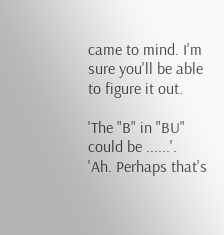came to mind. I'm sure you'll be able to figure it out.

'The "B" in "BU" could be ......'.
'Ah. Perhaps that's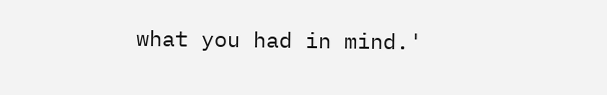what you had in mind.'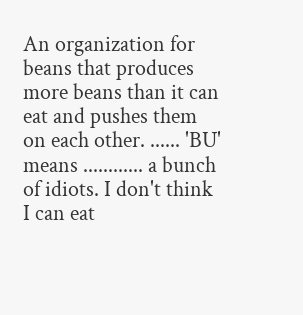An organization for beans that produces more beans than it can eat and pushes them on each other. ...... 'BU' means ............ a bunch of idiots. I don't think I can eat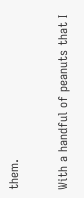them.

With a handful of peanuts that I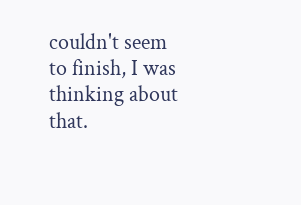couldn't seem to finish, I was thinking about that.